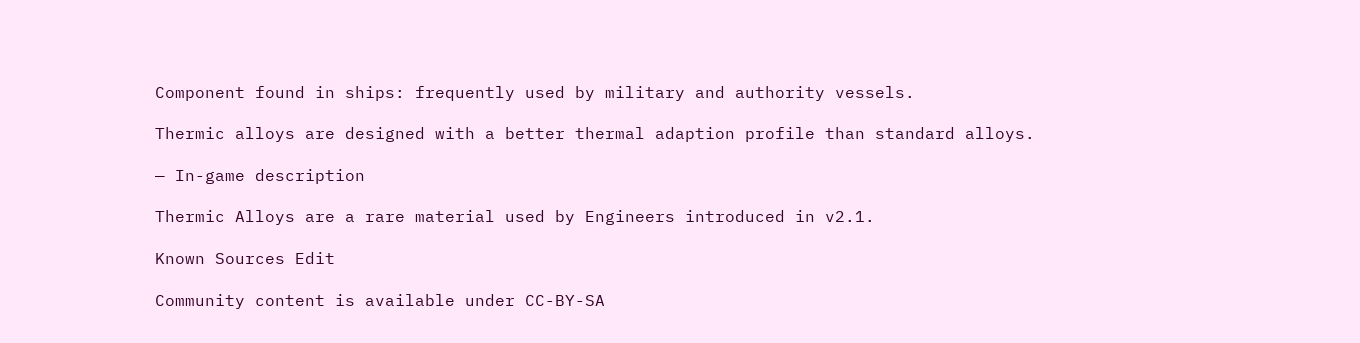Component found in ships: frequently used by military and authority vessels.

Thermic alloys are designed with a better thermal adaption profile than standard alloys.

— In-game description

Thermic Alloys are a rare material used by Engineers introduced in v2.1.

Known Sources Edit

Community content is available under CC-BY-SA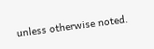unless otherwise noted.